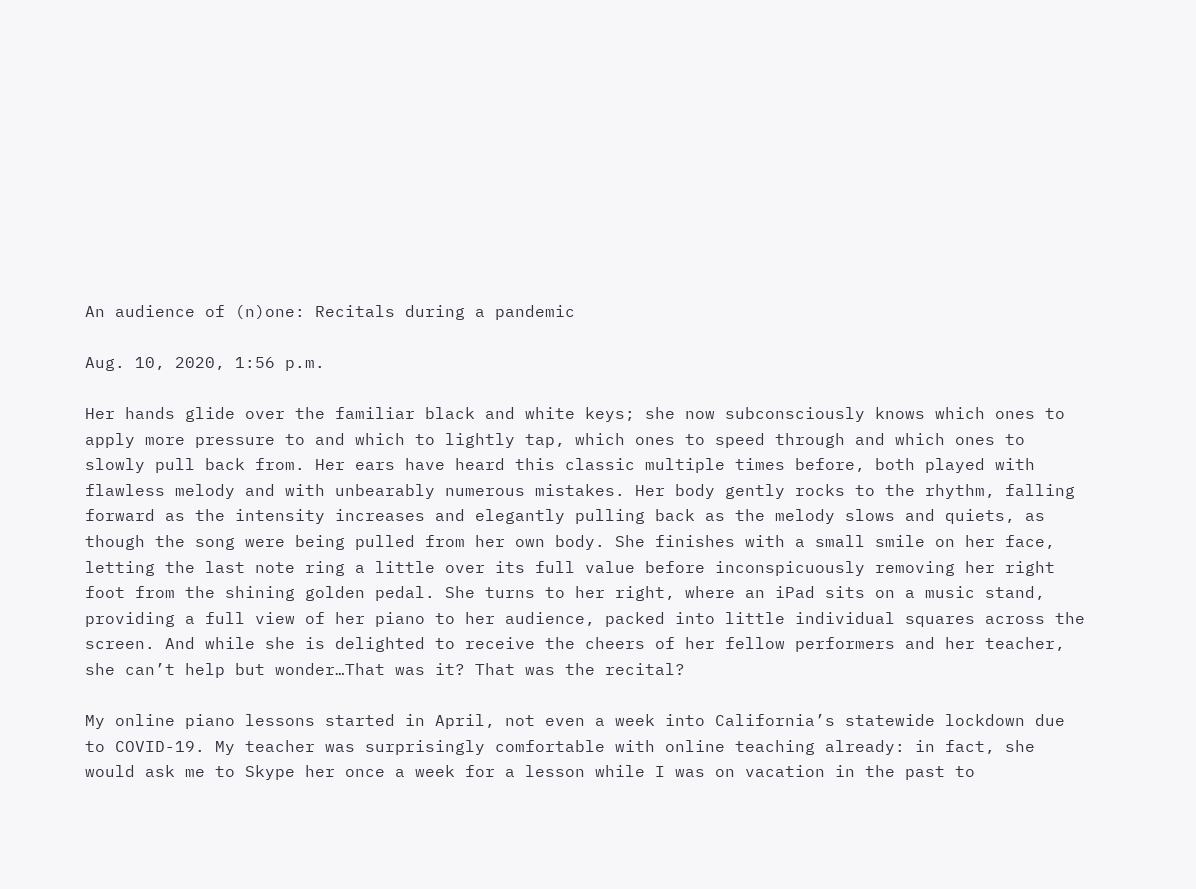An audience of (n)one: Recitals during a pandemic

Aug. 10, 2020, 1:56 p.m.

Her hands glide over the familiar black and white keys; she now subconsciously knows which ones to apply more pressure to and which to lightly tap, which ones to speed through and which ones to slowly pull back from. Her ears have heard this classic multiple times before, both played with flawless melody and with unbearably numerous mistakes. Her body gently rocks to the rhythm, falling forward as the intensity increases and elegantly pulling back as the melody slows and quiets, as though the song were being pulled from her own body. She finishes with a small smile on her face, letting the last note ring a little over its full value before inconspicuously removing her right foot from the shining golden pedal. She turns to her right, where an iPad sits on a music stand, providing a full view of her piano to her audience, packed into little individual squares across the screen. And while she is delighted to receive the cheers of her fellow performers and her teacher, she can’t help but wonder…That was it? That was the recital?

My online piano lessons started in April, not even a week into California’s statewide lockdown due to COVID-19. My teacher was surprisingly comfortable with online teaching already: in fact, she would ask me to Skype her once a week for a lesson while I was on vacation in the past to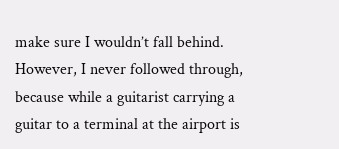make sure I wouldn’t fall behind. However, I never followed through, because while a guitarist carrying a guitar to a terminal at the airport is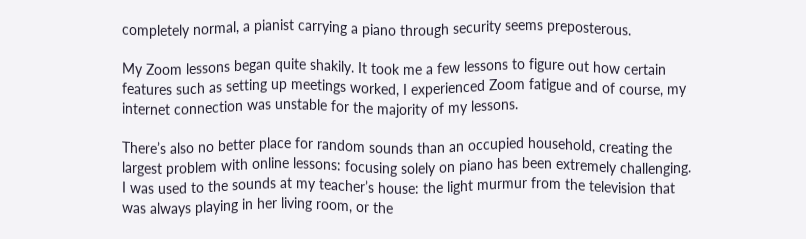completely normal, a pianist carrying a piano through security seems preposterous.

My Zoom lessons began quite shakily. It took me a few lessons to figure out how certain features such as setting up meetings worked, I experienced Zoom fatigue and of course, my internet connection was unstable for the majority of my lessons.

There’s also no better place for random sounds than an occupied household, creating the largest problem with online lessons: focusing solely on piano has been extremely challenging. I was used to the sounds at my teacher’s house: the light murmur from the television that was always playing in her living room, or the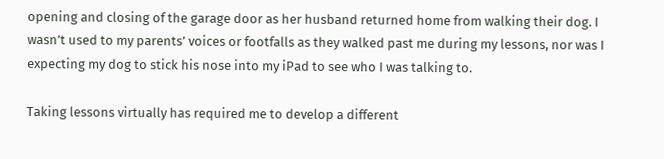opening and closing of the garage door as her husband returned home from walking their dog. I wasn’t used to my parents’ voices or footfalls as they walked past me during my lessons, nor was I expecting my dog to stick his nose into my iPad to see who I was talking to.

Taking lessons virtually has required me to develop a different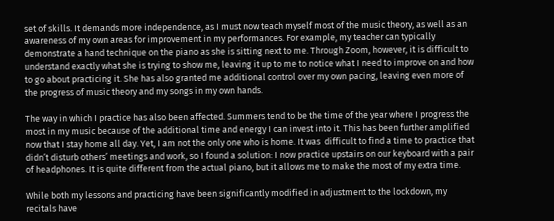set of skills. It demands more independence, as I must now teach myself most of the music theory, as well as an awareness of my own areas for improvement in my performances. For example, my teacher can typically demonstrate a hand technique on the piano as she is sitting next to me. Through Zoom, however, it is difficult to understand exactly what she is trying to show me, leaving it up to me to notice what I need to improve on and how to go about practicing it. She has also granted me additional control over my own pacing, leaving even more of the progress of music theory and my songs in my own hands.

The way in which I practice has also been affected. Summers tend to be the time of the year where I progress the most in my music because of the additional time and energy I can invest into it. This has been further amplified now that I stay home all day. Yet, I am not the only one who is home. It was  difficult to find a time to practice that didn’t disturb others’ meetings and work, so I found a solution: I now practice upstairs on our keyboard with a pair of headphones. It is quite different from the actual piano, but it allows me to make the most of my extra time.

While both my lessons and practicing have been significantly modified in adjustment to the lockdown, my recitals have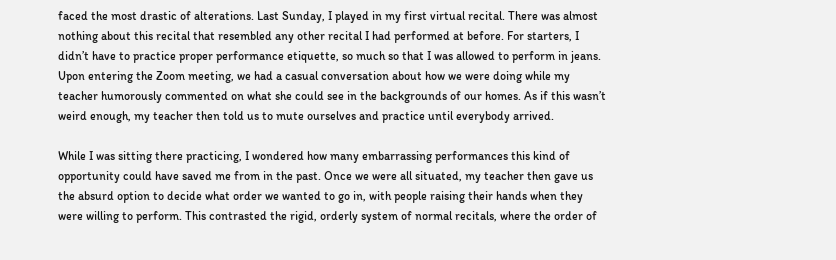faced the most drastic of alterations. Last Sunday, I played in my first virtual recital. There was almost nothing about this recital that resembled any other recital I had performed at before. For starters, I didn’t have to practice proper performance etiquette, so much so that I was allowed to perform in jeans. Upon entering the Zoom meeting, we had a casual conversation about how we were doing while my teacher humorously commented on what she could see in the backgrounds of our homes. As if this wasn’t weird enough, my teacher then told us to mute ourselves and practice until everybody arrived.

While I was sitting there practicing, I wondered how many embarrassing performances this kind of opportunity could have saved me from in the past. Once we were all situated, my teacher then gave us the absurd option to decide what order we wanted to go in, with people raising their hands when they were willing to perform. This contrasted the rigid, orderly system of normal recitals, where the order of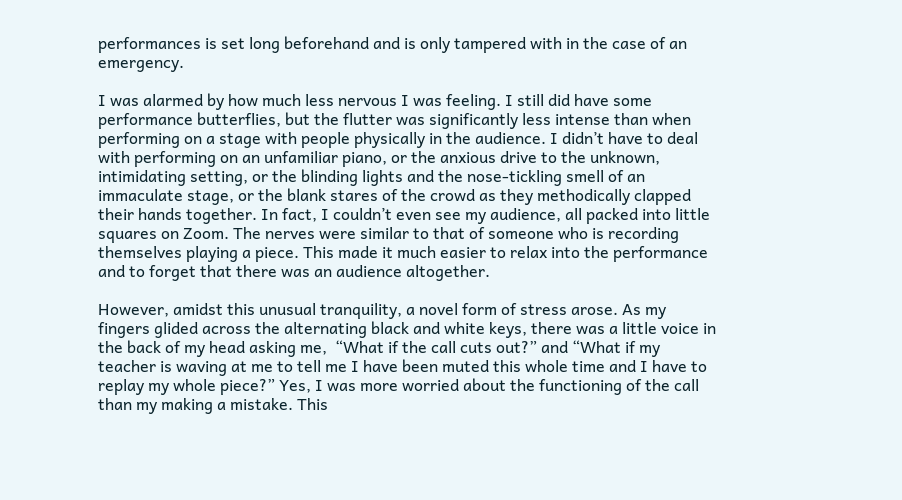performances is set long beforehand and is only tampered with in the case of an emergency.

I was alarmed by how much less nervous I was feeling. I still did have some performance butterflies, but the flutter was significantly less intense than when performing on a stage with people physically in the audience. I didn’t have to deal with performing on an unfamiliar piano, or the anxious drive to the unknown, intimidating setting, or the blinding lights and the nose-tickling smell of an immaculate stage, or the blank stares of the crowd as they methodically clapped their hands together. In fact, I couldn’t even see my audience, all packed into little squares on Zoom. The nerves were similar to that of someone who is recording themselves playing a piece. This made it much easier to relax into the performance and to forget that there was an audience altogether.

However, amidst this unusual tranquility, a novel form of stress arose. As my fingers glided across the alternating black and white keys, there was a little voice in the back of my head asking me,  “What if the call cuts out?” and “What if my teacher is waving at me to tell me I have been muted this whole time and I have to replay my whole piece?” Yes, I was more worried about the functioning of the call than my making a mistake. This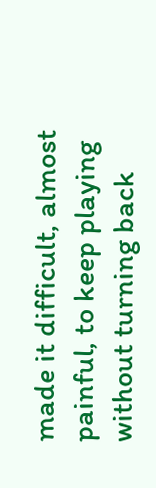made it difficult, almost painful, to keep playing without turning back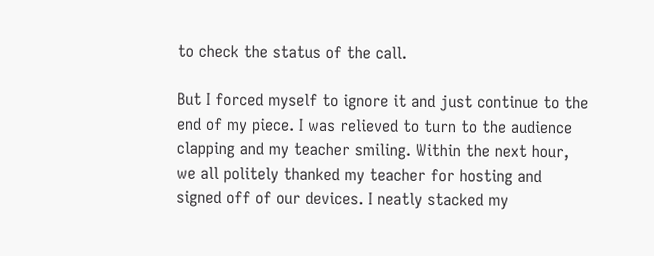to check the status of the call.

But I forced myself to ignore it and just continue to the end of my piece. I was relieved to turn to the audience clapping and my teacher smiling. Within the next hour, we all politely thanked my teacher for hosting and signed off of our devices. I neatly stacked my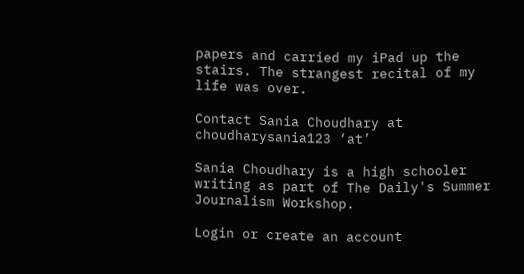papers and carried my iPad up the stairs. The strangest recital of my life was over.

Contact Sania Choudhary at choudharysania123 ‘at’

Sania Choudhary is a high schooler writing as part of The Daily's Summer Journalism Workshop.

Login or create an account